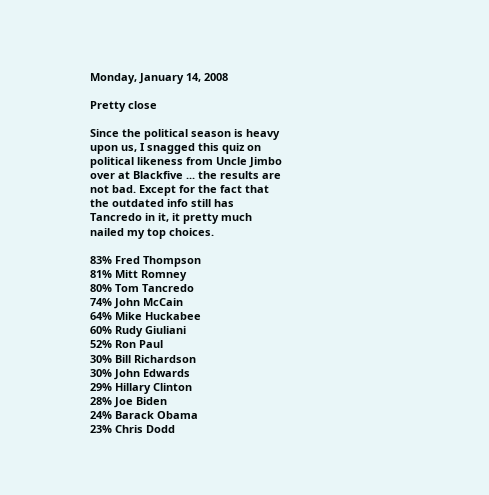Monday, January 14, 2008

Pretty close

Since the political season is heavy upon us, I snagged this quiz on political likeness from Uncle Jimbo over at Blackfive ... the results are not bad. Except for the fact that the outdated info still has Tancredo in it, it pretty much nailed my top choices.

83% Fred Thompson
81% Mitt Romney
80% Tom Tancredo
74% John McCain
64% Mike Huckabee
60% Rudy Giuliani
52% Ron Paul
30% Bill Richardson
30% John Edwards
29% Hillary Clinton
28% Joe Biden
24% Barack Obama
23% Chris Dodd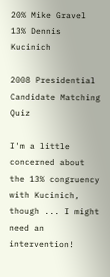20% Mike Gravel
13% Dennis Kucinich

2008 Presidential Candidate Matching Quiz

I'm a little concerned about the 13% congruency with Kucinich, though ... I might need an intervention!